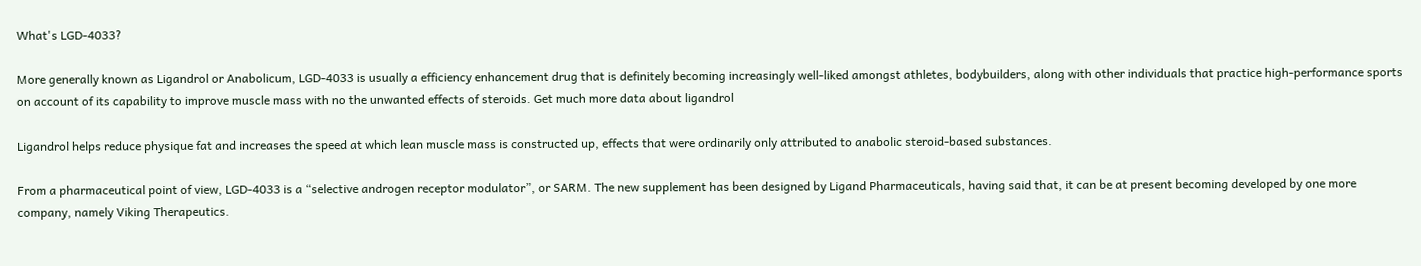What's LGD-4033?

More generally known as Ligandrol or Anabolicum, LGD-4033 is usually a efficiency enhancement drug that is definitely becoming increasingly well-liked amongst athletes, bodybuilders, along with other individuals that practice high-performance sports on account of its capability to improve muscle mass with no the unwanted effects of steroids. Get much more data about ligandrol

Ligandrol helps reduce physique fat and increases the speed at which lean muscle mass is constructed up, effects that were ordinarily only attributed to anabolic steroid-based substances.

From a pharmaceutical point of view, LGD-4033 is a “selective androgen receptor modulator”, or SARM. The new supplement has been designed by Ligand Pharmaceuticals, having said that, it can be at present becoming developed by one more company, namely Viking Therapeutics.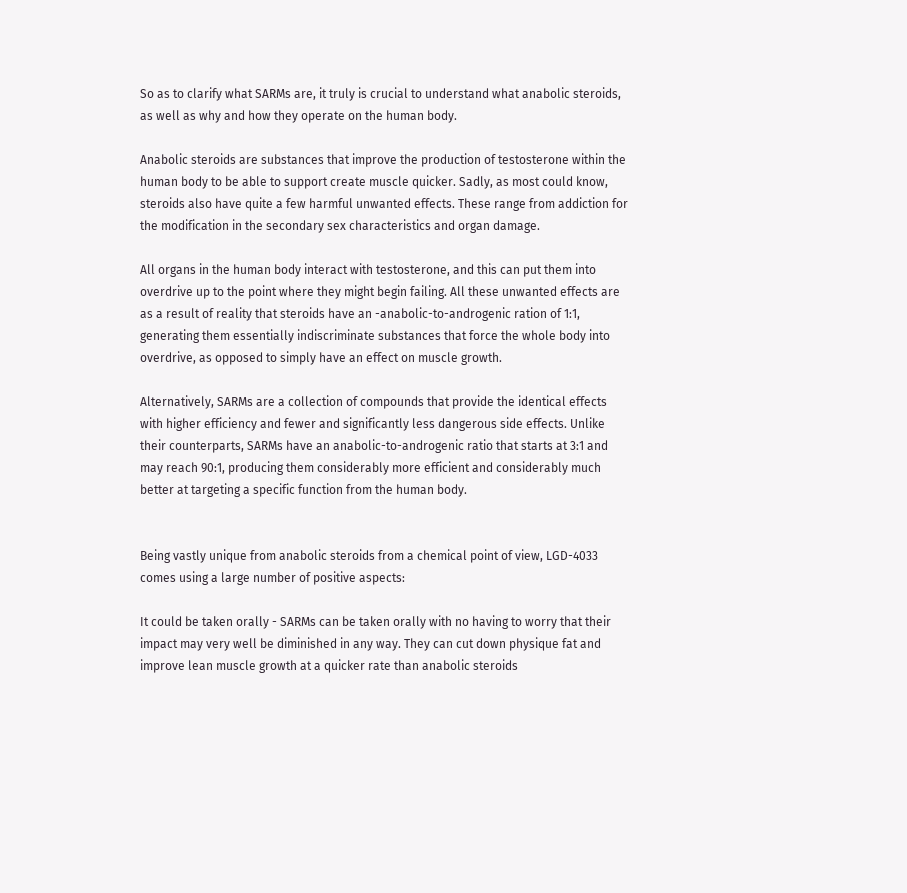So as to clarify what SARMs are, it truly is crucial to understand what anabolic steroids, as well as why and how they operate on the human body.

Anabolic steroids are substances that improve the production of testosterone within the human body to be able to support create muscle quicker. Sadly, as most could know, steroids also have quite a few harmful unwanted effects. These range from addiction for the modification in the secondary sex characteristics and organ damage.

All organs in the human body interact with testosterone, and this can put them into overdrive up to the point where they might begin failing. All these unwanted effects are as a result of reality that steroids have an -anabolic-to-androgenic ration of 1:1, generating them essentially indiscriminate substances that force the whole body into overdrive, as opposed to simply have an effect on muscle growth.

Alternatively, SARMs are a collection of compounds that provide the identical effects with higher efficiency and fewer and significantly less dangerous side effects. Unlike their counterparts, SARMs have an anabolic-to-androgenic ratio that starts at 3:1 and may reach 90:1, producing them considerably more efficient and considerably much better at targeting a specific function from the human body.


Being vastly unique from anabolic steroids from a chemical point of view, LGD-4033 comes using a large number of positive aspects:

It could be taken orally - SARMs can be taken orally with no having to worry that their impact may very well be diminished in any way. They can cut down physique fat and improve lean muscle growth at a quicker rate than anabolic steroids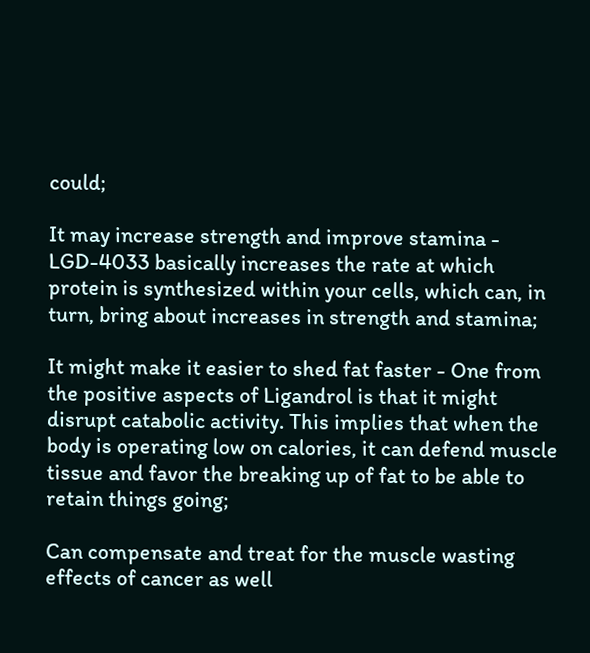could;

It may increase strength and improve stamina - LGD-4033 basically increases the rate at which protein is synthesized within your cells, which can, in turn, bring about increases in strength and stamina;

It might make it easier to shed fat faster - One from the positive aspects of Ligandrol is that it might disrupt catabolic activity. This implies that when the body is operating low on calories, it can defend muscle tissue and favor the breaking up of fat to be able to retain things going;

Can compensate and treat for the muscle wasting effects of cancer as well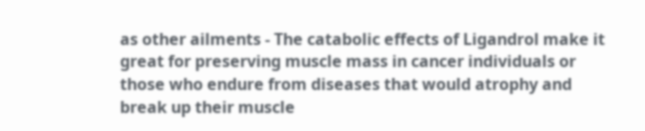as other ailments - The catabolic effects of Ligandrol make it great for preserving muscle mass in cancer individuals or those who endure from diseases that would atrophy and break up their muscle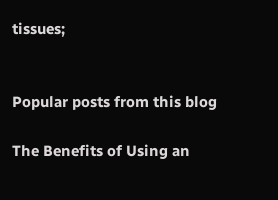tissues;


Popular posts from this blog

The Benefits of Using an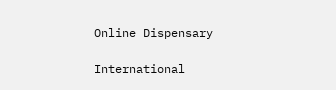Online Dispensary

International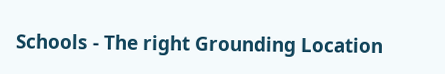Schools - The right Grounding Location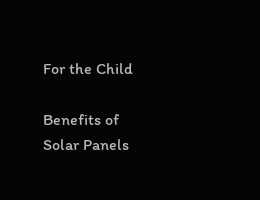For the Child

Benefits of Solar Panels